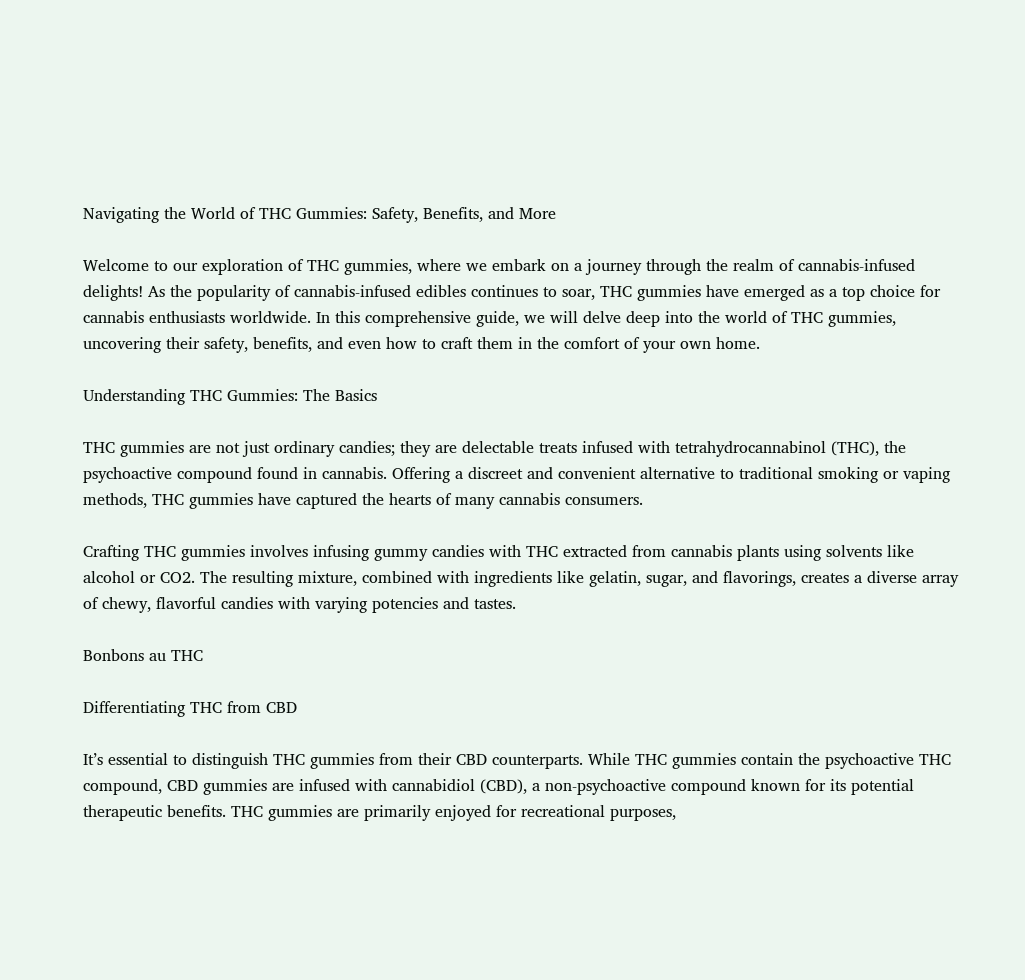Navigating the World of THC Gummies: Safety, Benefits, and More

Welcome to our exploration of THC gummies, where we embark on a journey through the realm of cannabis-infused delights! As the popularity of cannabis-infused edibles continues to soar, THC gummies have emerged as a top choice for cannabis enthusiasts worldwide. In this comprehensive guide, we will delve deep into the world of THC gummies, uncovering their safety, benefits, and even how to craft them in the comfort of your own home.

Understanding THC Gummies: The Basics

THC gummies are not just ordinary candies; they are delectable treats infused with tetrahydrocannabinol (THC), the psychoactive compound found in cannabis. Offering a discreet and convenient alternative to traditional smoking or vaping methods, THC gummies have captured the hearts of many cannabis consumers.

Crafting THC gummies involves infusing gummy candies with THC extracted from cannabis plants using solvents like alcohol or CO2. The resulting mixture, combined with ingredients like gelatin, sugar, and flavorings, creates a diverse array of chewy, flavorful candies with varying potencies and tastes.

Bonbons au THC

Differentiating THC from CBD

It’s essential to distinguish THC gummies from their CBD counterparts. While THC gummies contain the psychoactive THC compound, CBD gummies are infused with cannabidiol (CBD), a non-psychoactive compound known for its potential therapeutic benefits. THC gummies are primarily enjoyed for recreational purposes,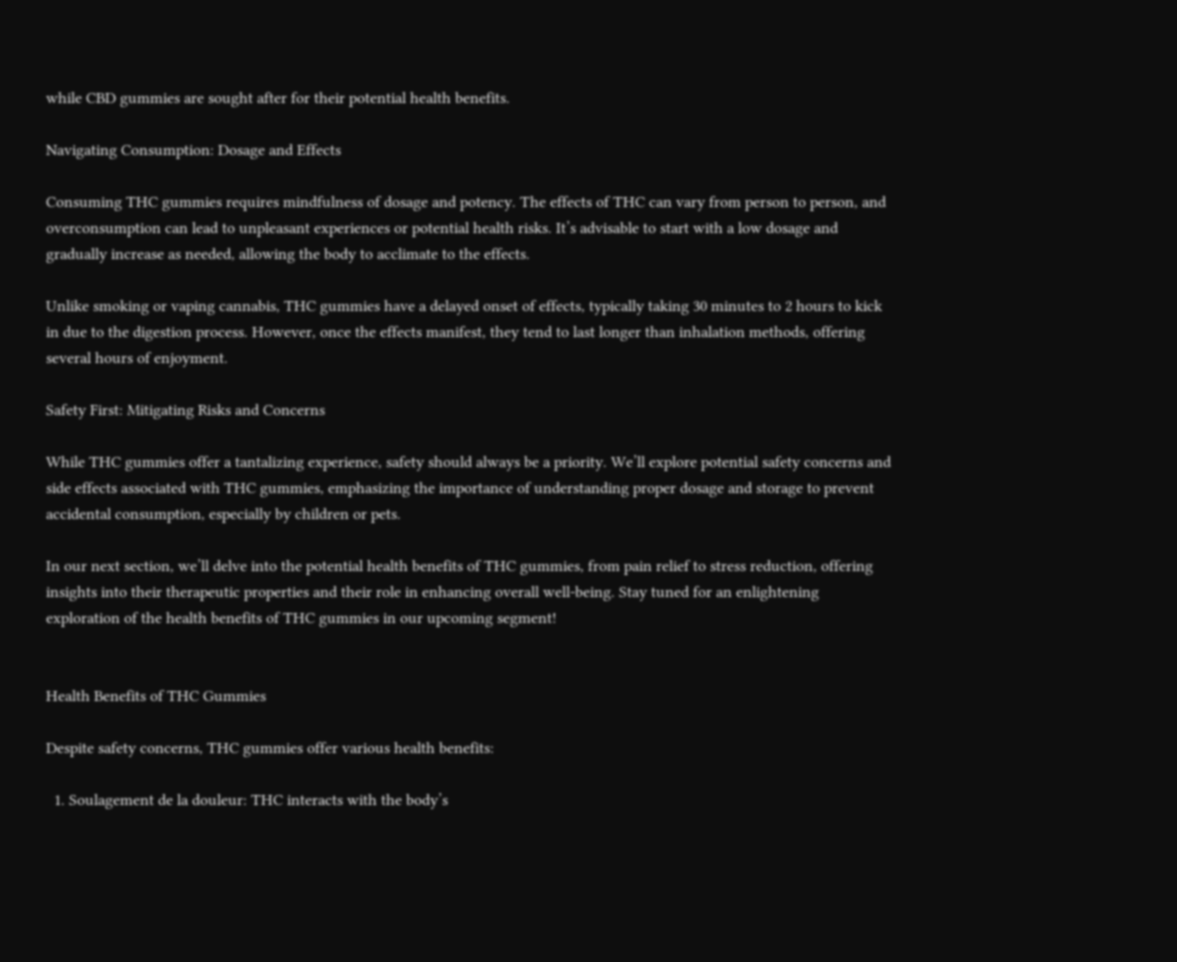while CBD gummies are sought after for their potential health benefits.

Navigating Consumption: Dosage and Effects

Consuming THC gummies requires mindfulness of dosage and potency. The effects of THC can vary from person to person, and overconsumption can lead to unpleasant experiences or potential health risks. It’s advisable to start with a low dosage and gradually increase as needed, allowing the body to acclimate to the effects.

Unlike smoking or vaping cannabis, THC gummies have a delayed onset of effects, typically taking 30 minutes to 2 hours to kick in due to the digestion process. However, once the effects manifest, they tend to last longer than inhalation methods, offering several hours of enjoyment.

Safety First: Mitigating Risks and Concerns

While THC gummies offer a tantalizing experience, safety should always be a priority. We’ll explore potential safety concerns and side effects associated with THC gummies, emphasizing the importance of understanding proper dosage and storage to prevent accidental consumption, especially by children or pets.

In our next section, we’ll delve into the potential health benefits of THC gummies, from pain relief to stress reduction, offering insights into their therapeutic properties and their role in enhancing overall well-being. Stay tuned for an enlightening exploration of the health benefits of THC gummies in our upcoming segment!


Health Benefits of THC Gummies

Despite safety concerns, THC gummies offer various health benefits:

  1. Soulagement de la douleur: THC interacts with the body’s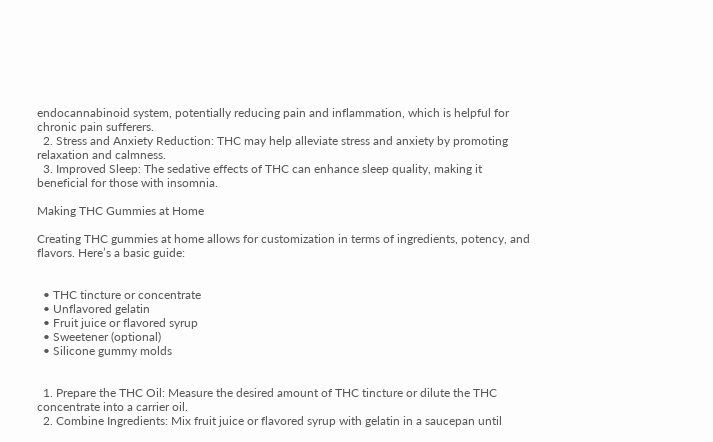endocannabinoid system, potentially reducing pain and inflammation, which is helpful for chronic pain sufferers.
  2. Stress and Anxiety Reduction: THC may help alleviate stress and anxiety by promoting relaxation and calmness.
  3. Improved Sleep: The sedative effects of THC can enhance sleep quality, making it beneficial for those with insomnia.

Making THC Gummies at Home

Creating THC gummies at home allows for customization in terms of ingredients, potency, and flavors. Here’s a basic guide:


  • THC tincture or concentrate
  • Unflavored gelatin
  • Fruit juice or flavored syrup
  • Sweetener (optional)
  • Silicone gummy molds


  1. Prepare the THC Oil: Measure the desired amount of THC tincture or dilute the THC concentrate into a carrier oil.
  2. Combine Ingredients: Mix fruit juice or flavored syrup with gelatin in a saucepan until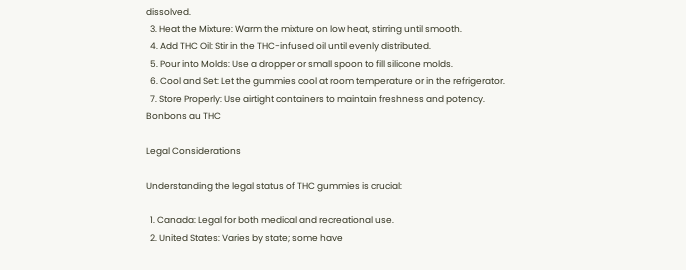dissolved.
  3. Heat the Mixture: Warm the mixture on low heat, stirring until smooth.
  4. Add THC Oil: Stir in the THC-infused oil until evenly distributed.
  5. Pour into Molds: Use a dropper or small spoon to fill silicone molds.
  6. Cool and Set: Let the gummies cool at room temperature or in the refrigerator.
  7. Store Properly: Use airtight containers to maintain freshness and potency.
Bonbons au THC

Legal Considerations

Understanding the legal status of THC gummies is crucial:

  1. Canada: Legal for both medical and recreational use.
  2. United States: Varies by state; some have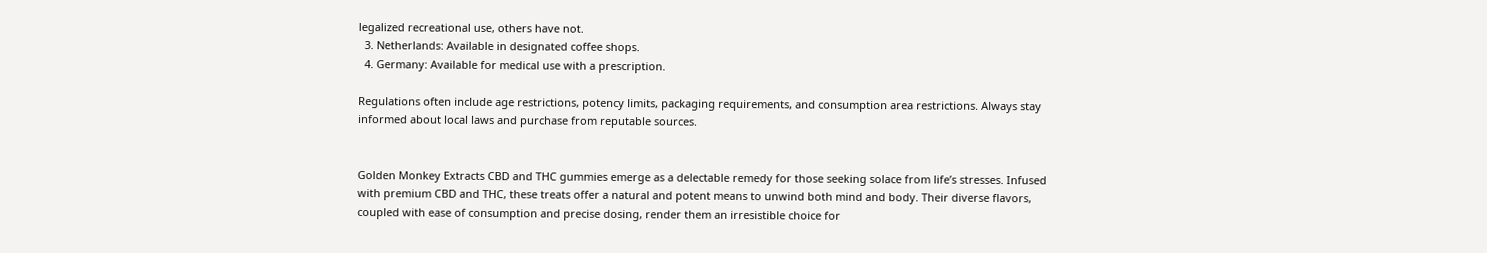legalized recreational use, others have not.
  3. Netherlands: Available in designated coffee shops.
  4. Germany: Available for medical use with a prescription.

Regulations often include age restrictions, potency limits, packaging requirements, and consumption area restrictions. Always stay informed about local laws and purchase from reputable sources.


Golden Monkey Extracts CBD and THC gummies emerge as a delectable remedy for those seeking solace from life’s stresses. Infused with premium CBD and THC, these treats offer a natural and potent means to unwind both mind and body. Their diverse flavors, coupled with ease of consumption and precise dosing, render them an irresistible choice for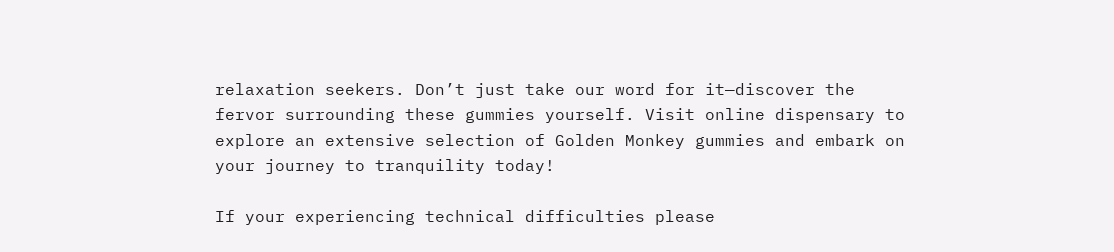relaxation seekers. Don’t just take our word for it—discover the fervor surrounding these gummies yourself. Visit online dispensary to explore an extensive selection of Golden Monkey gummies and embark on your journey to tranquility today!

If your experiencing technical difficulties please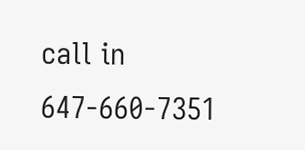call in 647-660-7351